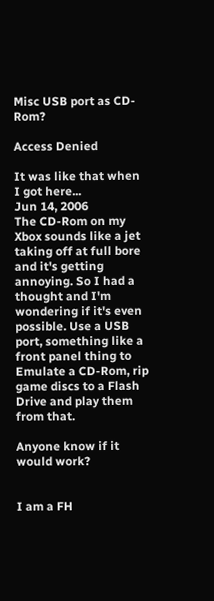Misc USB port as CD-Rom?

Access Denied

It was like that when I got here...
Jun 14, 2006
The CD-Rom on my Xbox sounds like a jet taking off at full bore and it's getting annoying. So I had a thought and I'm wondering if it's even possible. Use a USB port, something like a front panel thing to Emulate a CD-Rom, rip game discs to a Flash Drive and play them from that.

Anyone know if it would work?


I am a FH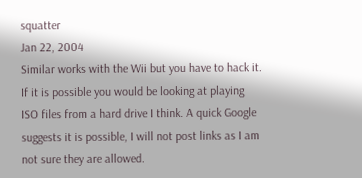squatter
Jan 22, 2004
Similar works with the Wii but you have to hack it. If it is possible you would be looking at playing ISO files from a hard drive I think. A quick Google suggests it is possible, I will not post links as I am not sure they are allowed.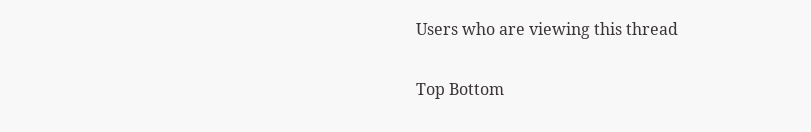Users who are viewing this thread

Top Bottom